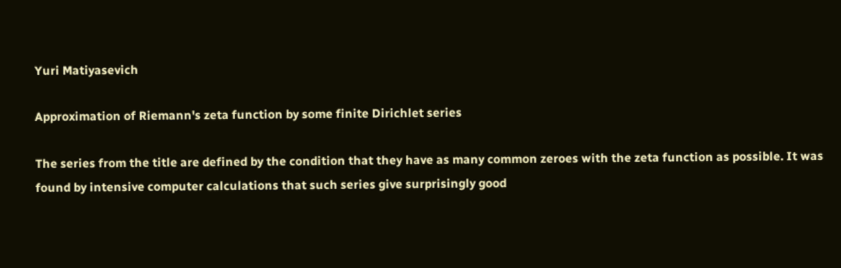Yuri Matiyasevich

Approximation of Riemann's zeta function by some finite Dirichlet series

The series from the title are defined by the condition that they have as many common zeroes with the zeta function as possible. It was found by intensive computer calculations that such series give surprisingly good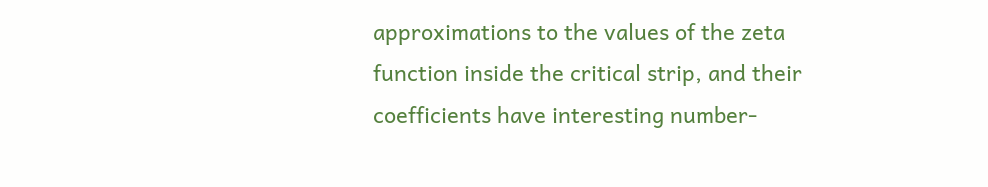approximations to the values of the zeta function inside the critical strip, and their coefficients have interesting number-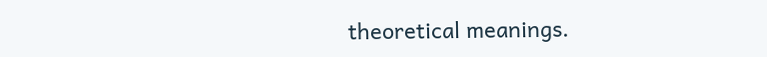theoretical meanings.